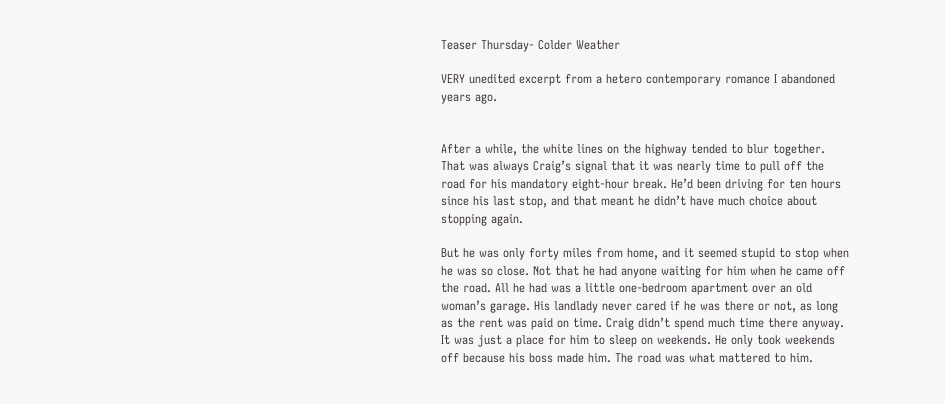Teaser Thursday- Colder Weather

VERY unedited excerpt from a hetero contemporary romance I abandoned years ago.


After a while, the white lines on the highway tended to blur together. That was always Craig’s signal that it was nearly time to pull off the road for his mandatory eight-hour break. He’d been driving for ten hours since his last stop, and that meant he didn’t have much choice about stopping again.

But he was only forty miles from home, and it seemed stupid to stop when he was so close. Not that he had anyone waiting for him when he came off the road. All he had was a little one-bedroom apartment over an old woman’s garage. His landlady never cared if he was there or not, as long as the rent was paid on time. Craig didn’t spend much time there anyway. It was just a place for him to sleep on weekends. He only took weekends off because his boss made him. The road was what mattered to him.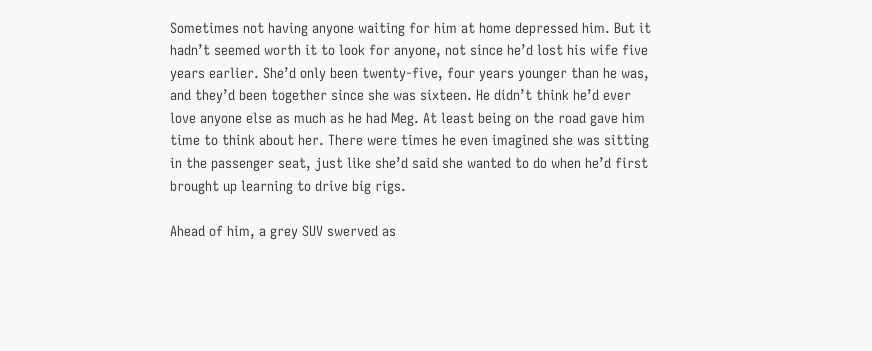Sometimes not having anyone waiting for him at home depressed him. But it hadn’t seemed worth it to look for anyone, not since he’d lost his wife five years earlier. She’d only been twenty-five, four years younger than he was, and they’d been together since she was sixteen. He didn’t think he’d ever love anyone else as much as he had Meg. At least being on the road gave him time to think about her. There were times he even imagined she was sitting in the passenger seat, just like she’d said she wanted to do when he’d first brought up learning to drive big rigs.

Ahead of him, a grey SUV swerved as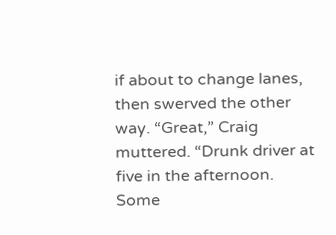if about to change lanes, then swerved the other way. “Great,” Craig muttered. “Drunk driver at five in the afternoon. Some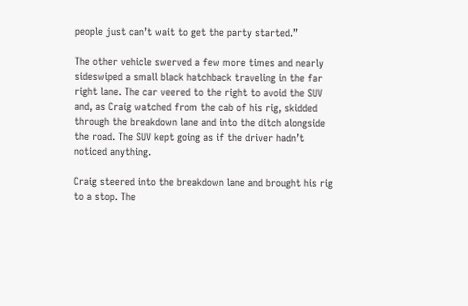people just can’t wait to get the party started.”

The other vehicle swerved a few more times and nearly sideswiped a small black hatchback traveling in the far right lane. The car veered to the right to avoid the SUV and, as Craig watched from the cab of his rig, skidded through the breakdown lane and into the ditch alongside the road. The SUV kept going as if the driver hadn’t noticed anything.

Craig steered into the breakdown lane and brought his rig to a stop. The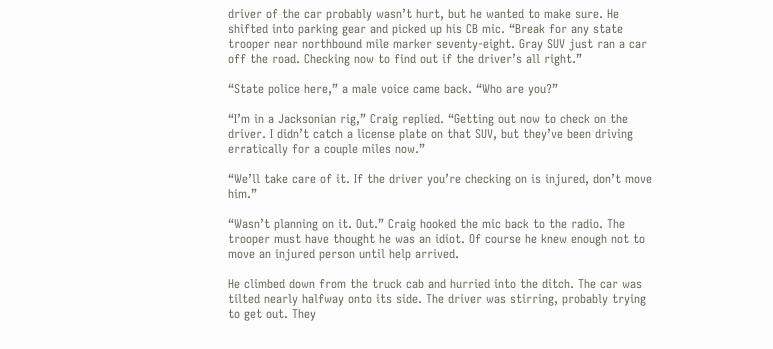driver of the car probably wasn’t hurt, but he wanted to make sure. He shifted into parking gear and picked up his CB mic. “Break for any state trooper near northbound mile marker seventy-eight. Gray SUV just ran a car off the road. Checking now to find out if the driver’s all right.”

“State police here,” a male voice came back. “Who are you?”

“I’m in a Jacksonian rig,” Craig replied. “Getting out now to check on the driver. I didn’t catch a license plate on that SUV, but they’ve been driving erratically for a couple miles now.”

“We’ll take care of it. If the driver you’re checking on is injured, don’t move him.”

“Wasn’t planning on it. Out.” Craig hooked the mic back to the radio. The trooper must have thought he was an idiot. Of course he knew enough not to move an injured person until help arrived.

He climbed down from the truck cab and hurried into the ditch. The car was tilted nearly halfway onto its side. The driver was stirring, probably trying to get out. They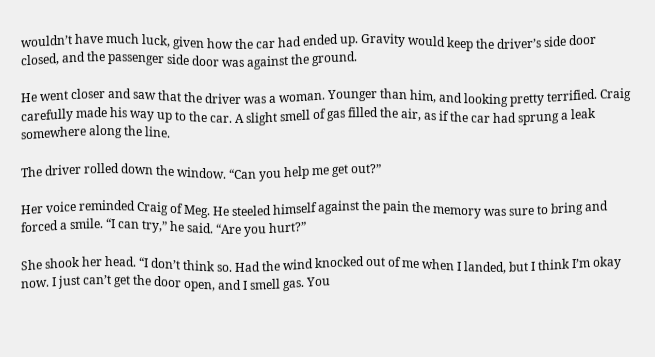wouldn’t have much luck, given how the car had ended up. Gravity would keep the driver’s side door closed, and the passenger side door was against the ground.

He went closer and saw that the driver was a woman. Younger than him, and looking pretty terrified. Craig carefully made his way up to the car. A slight smell of gas filled the air, as if the car had sprung a leak somewhere along the line.

The driver rolled down the window. “Can you help me get out?”

Her voice reminded Craig of Meg. He steeled himself against the pain the memory was sure to bring and forced a smile. “I can try,” he said. “Are you hurt?”

She shook her head. “I don’t think so. Had the wind knocked out of me when I landed, but I think I’m okay now. I just can’t get the door open, and I smell gas. You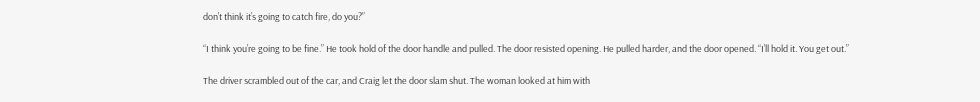don’t think it’s going to catch fire, do you?”

“I think you’re going to be fine.” He took hold of the door handle and pulled. The door resisted opening. He pulled harder, and the door opened. “I’ll hold it. You get out.”

The driver scrambled out of the car, and Craig let the door slam shut. The woman looked at him with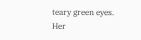teary green eyes. Her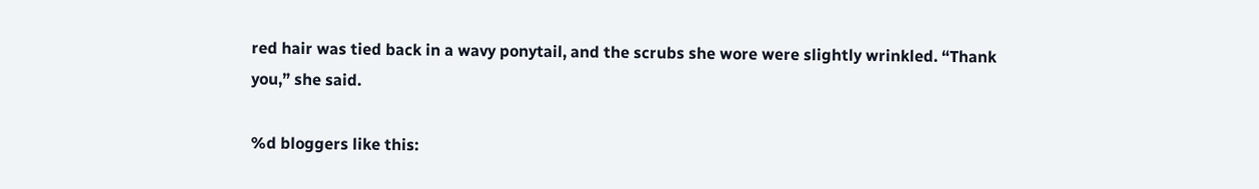red hair was tied back in a wavy ponytail, and the scrubs she wore were slightly wrinkled. “Thank you,” she said.

%d bloggers like this: